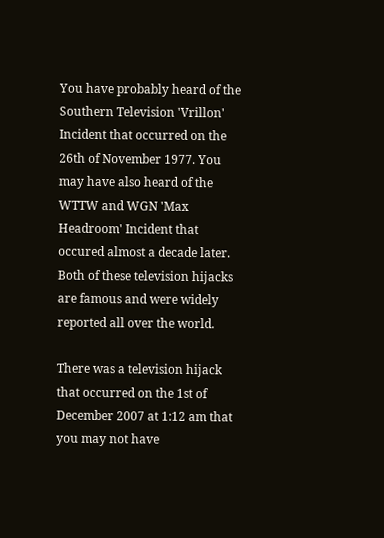You have probably heard of the Southern Television 'Vrillon' Incident that occurred on the 26th of November 1977. You may have also heard of the WTTW and WGN 'Max Headroom' Incident that occured almost a decade later. Both of these television hijacks are famous and were widely reported all over the world.

There was a television hijack that occurred on the 1st of December 2007 at 1:12 am that you may not have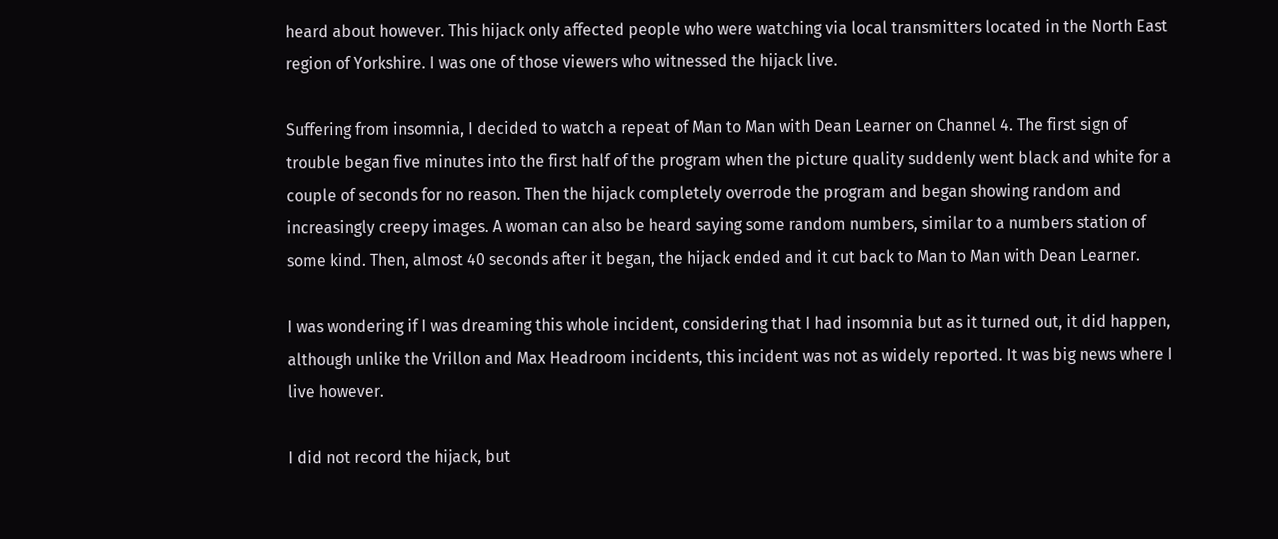heard about however. This hijack only affected people who were watching via local transmitters located in the North East region of Yorkshire. I was one of those viewers who witnessed the hijack live.

Suffering from insomnia, I decided to watch a repeat of Man to Man with Dean Learner on Channel 4. The first sign of trouble began five minutes into the first half of the program when the picture quality suddenly went black and white for a couple of seconds for no reason. Then the hijack completely overrode the program and began showing random and increasingly creepy images. A woman can also be heard saying some random numbers, similar to a numbers station of some kind. Then, almost 40 seconds after it began, the hijack ended and it cut back to Man to Man with Dean Learner.

I was wondering if I was dreaming this whole incident, considering that I had insomnia but as it turned out, it did happen, although unlike the Vrillon and Max Headroom incidents, this incident was not as widely reported. It was big news where I live however.

I did not record the hijack, but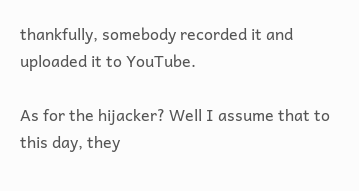thankfully, somebody recorded it and uploaded it to YouTube.

As for the hijacker? Well I assume that to this day, they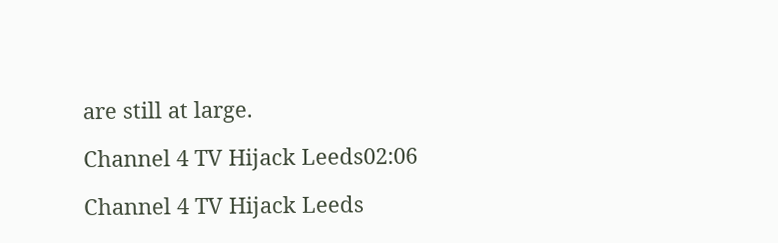are still at large.

Channel 4 TV Hijack Leeds02:06

Channel 4 TV Hijack Leeds